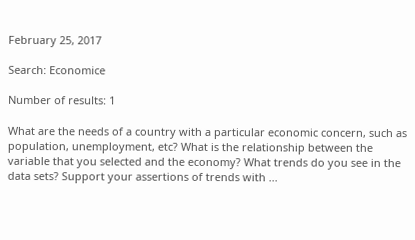February 25, 2017

Search: Economice

Number of results: 1

What are the needs of a country with a particular economic concern, such as population, unemployment, etc? What is the relationship between the variable that you selected and the economy? What trends do you see in the data sets? Support your assertions of trends with ...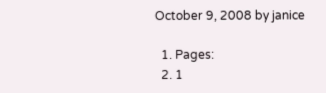October 9, 2008 by janice

  1. Pages:
  2. 1